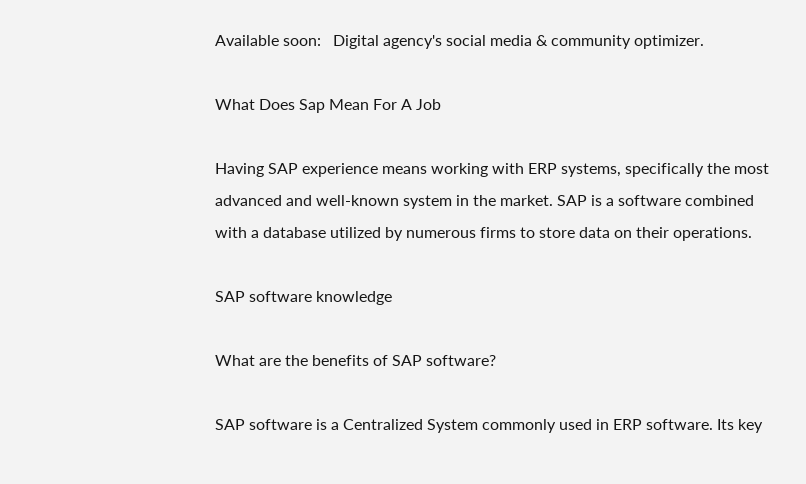Available soon:   Digital agency's social media & community optimizer.

What Does Sap Mean For A Job

Having SAP experience means working with ERP systems, specifically the most advanced and well-known system in the market. SAP is a software combined with a database utilized by numerous firms to store data on their operations.

SAP software knowledge

What are the benefits of SAP software?

SAP software is a Centralized System commonly used in ERP software. Its key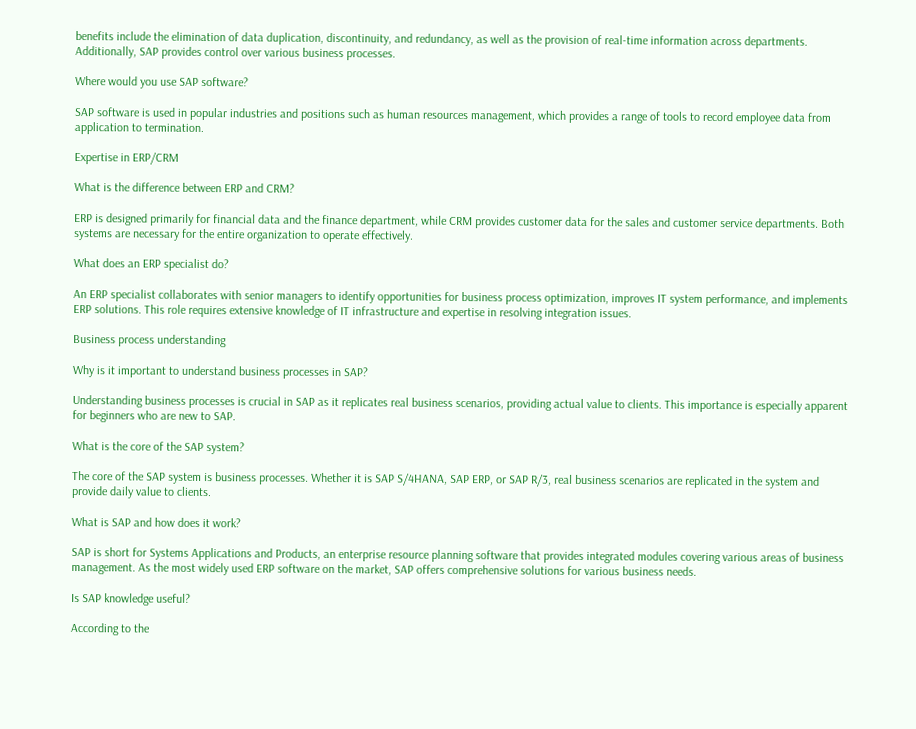benefits include the elimination of data duplication, discontinuity, and redundancy, as well as the provision of real-time information across departments. Additionally, SAP provides control over various business processes.

Where would you use SAP software?

SAP software is used in popular industries and positions such as human resources management, which provides a range of tools to record employee data from application to termination.

Expertise in ERP/CRM

What is the difference between ERP and CRM?

ERP is designed primarily for financial data and the finance department, while CRM provides customer data for the sales and customer service departments. Both systems are necessary for the entire organization to operate effectively.

What does an ERP specialist do?

An ERP specialist collaborates with senior managers to identify opportunities for business process optimization, improves IT system performance, and implements ERP solutions. This role requires extensive knowledge of IT infrastructure and expertise in resolving integration issues.

Business process understanding

Why is it important to understand business processes in SAP?

Understanding business processes is crucial in SAP as it replicates real business scenarios, providing actual value to clients. This importance is especially apparent for beginners who are new to SAP.

What is the core of the SAP system?

The core of the SAP system is business processes. Whether it is SAP S/4HANA, SAP ERP, or SAP R/3, real business scenarios are replicated in the system and provide daily value to clients.

What is SAP and how does it work?

SAP is short for Systems Applications and Products, an enterprise resource planning software that provides integrated modules covering various areas of business management. As the most widely used ERP software on the market, SAP offers comprehensive solutions for various business needs.

Is SAP knowledge useful?

According to the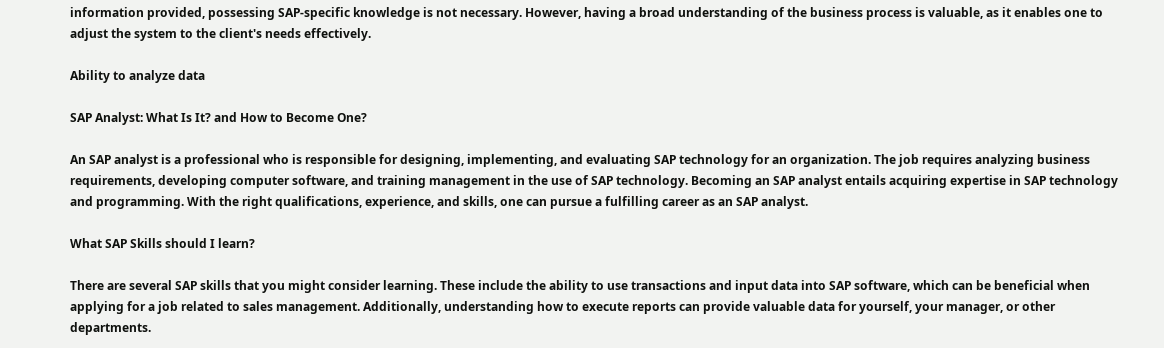information provided, possessing SAP-specific knowledge is not necessary. However, having a broad understanding of the business process is valuable, as it enables one to adjust the system to the client's needs effectively.

Ability to analyze data

SAP Analyst: What Is It? and How to Become One?

An SAP analyst is a professional who is responsible for designing, implementing, and evaluating SAP technology for an organization. The job requires analyzing business requirements, developing computer software, and training management in the use of SAP technology. Becoming an SAP analyst entails acquiring expertise in SAP technology and programming. With the right qualifications, experience, and skills, one can pursue a fulfilling career as an SAP analyst.

What SAP Skills should I learn?

There are several SAP skills that you might consider learning. These include the ability to use transactions and input data into SAP software, which can be beneficial when applying for a job related to sales management. Additionally, understanding how to execute reports can provide valuable data for yourself, your manager, or other departments.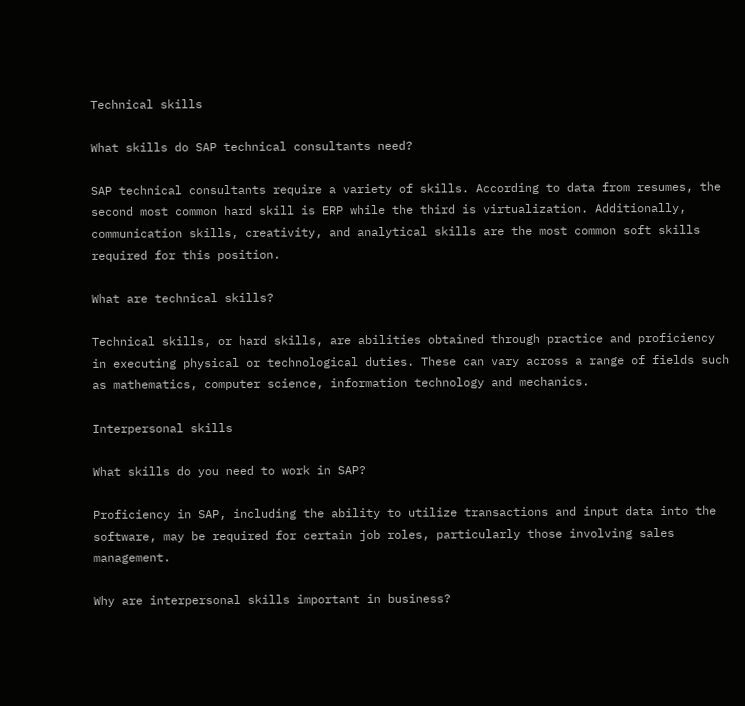Technical skills

What skills do SAP technical consultants need?

SAP technical consultants require a variety of skills. According to data from resumes, the second most common hard skill is ERP while the third is virtualization. Additionally, communication skills, creativity, and analytical skills are the most common soft skills required for this position.

What are technical skills?

Technical skills, or hard skills, are abilities obtained through practice and proficiency in executing physical or technological duties. These can vary across a range of fields such as mathematics, computer science, information technology and mechanics.

Interpersonal skills

What skills do you need to work in SAP?

Proficiency in SAP, including the ability to utilize transactions and input data into the software, may be required for certain job roles, particularly those involving sales management.

Why are interpersonal skills important in business?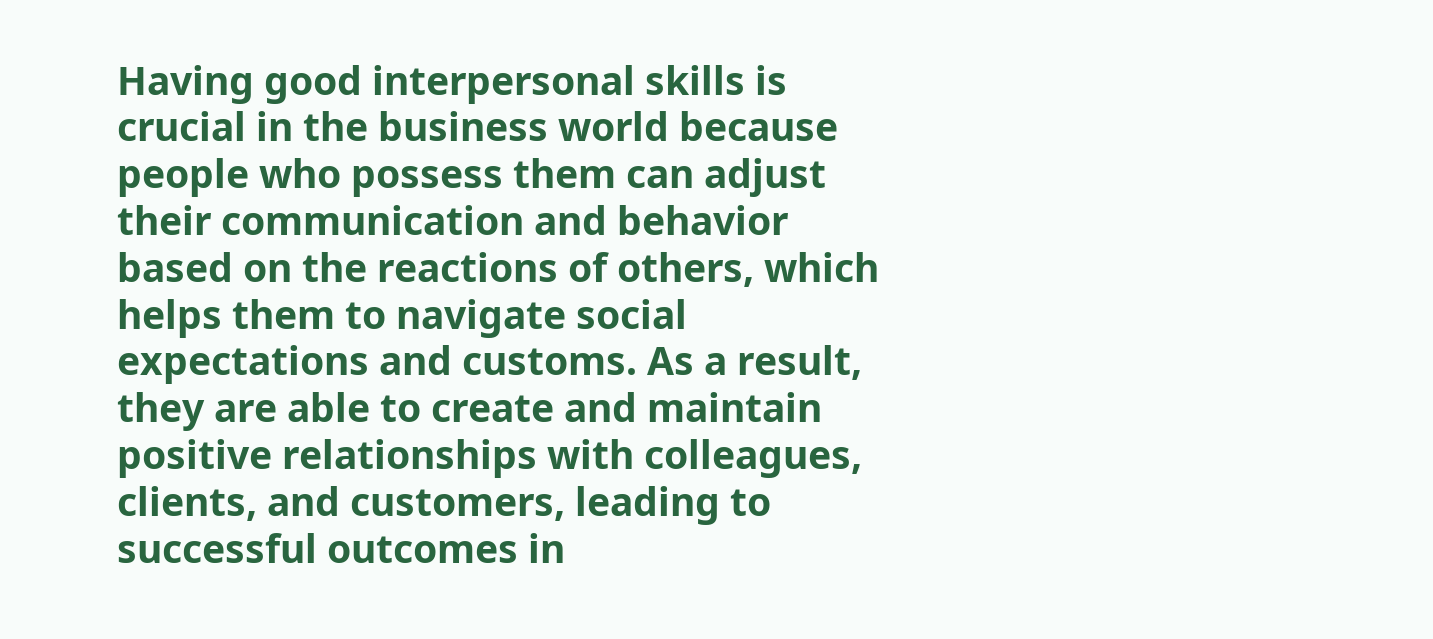Having good interpersonal skills is crucial in the business world because people who possess them can adjust their communication and behavior based on the reactions of others, which helps them to navigate social expectations and customs. As a result, they are able to create and maintain positive relationships with colleagues, clients, and customers, leading to successful outcomes in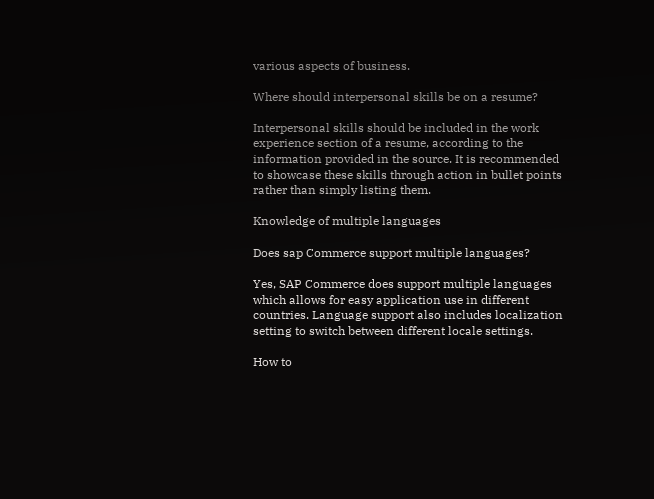various aspects of business.

Where should interpersonal skills be on a resume?

Interpersonal skills should be included in the work experience section of a resume, according to the information provided in the source. It is recommended to showcase these skills through action in bullet points rather than simply listing them.

Knowledge of multiple languages

Does sap Commerce support multiple languages?

Yes, SAP Commerce does support multiple languages which allows for easy application use in different countries. Language support also includes localization setting to switch between different locale settings.

How to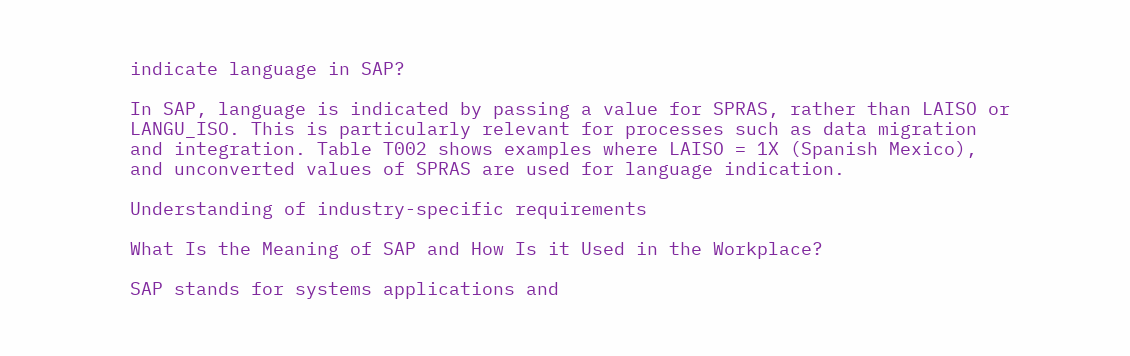indicate language in SAP?

In SAP, language is indicated by passing a value for SPRAS, rather than LAISO or LANGU_ISO. This is particularly relevant for processes such as data migration and integration. Table T002 shows examples where LAISO = 1X (Spanish Mexico), and unconverted values of SPRAS are used for language indication.

Understanding of industry-specific requirements

What Is the Meaning of SAP and How Is it Used in the Workplace?

SAP stands for systems applications and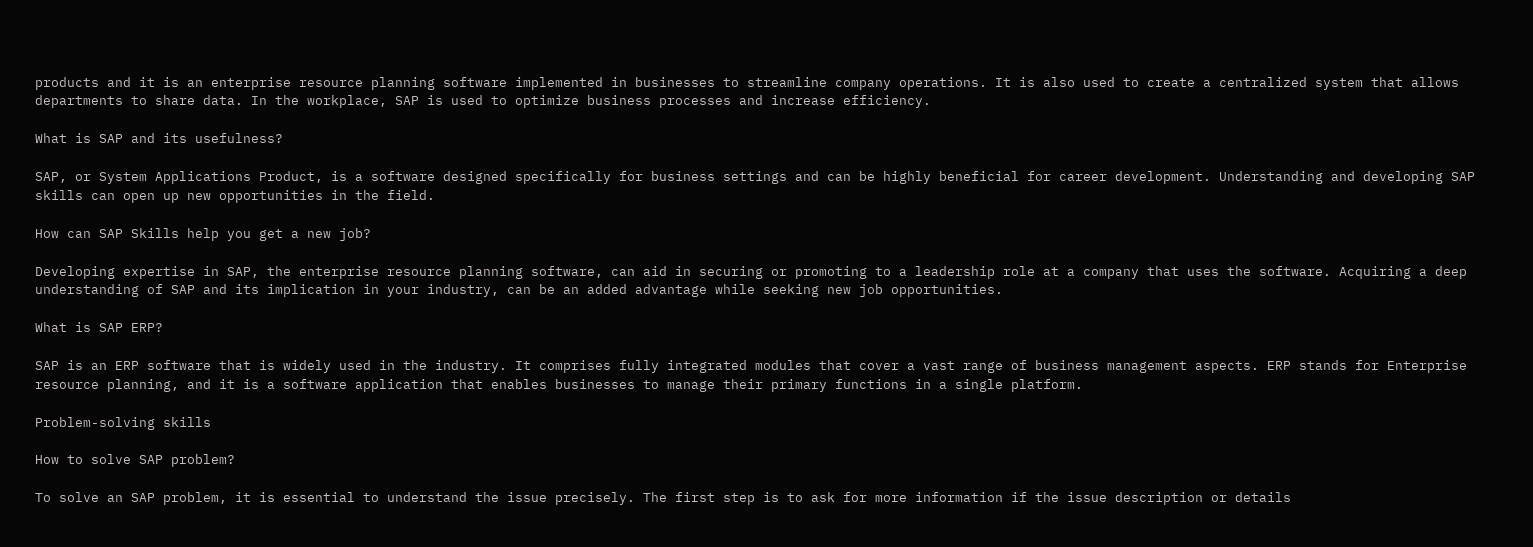products and it is an enterprise resource planning software implemented in businesses to streamline company operations. It is also used to create a centralized system that allows departments to share data. In the workplace, SAP is used to optimize business processes and increase efficiency.

What is SAP and its usefulness?

SAP, or System Applications Product, is a software designed specifically for business settings and can be highly beneficial for career development. Understanding and developing SAP skills can open up new opportunities in the field.

How can SAP Skills help you get a new job?

Developing expertise in SAP, the enterprise resource planning software, can aid in securing or promoting to a leadership role at a company that uses the software. Acquiring a deep understanding of SAP and its implication in your industry, can be an added advantage while seeking new job opportunities.

What is SAP ERP?

SAP is an ERP software that is widely used in the industry. It comprises fully integrated modules that cover a vast range of business management aspects. ERP stands for Enterprise resource planning, and it is a software application that enables businesses to manage their primary functions in a single platform.

Problem-solving skills

How to solve SAP problem?

To solve an SAP problem, it is essential to understand the issue precisely. The first step is to ask for more information if the issue description or details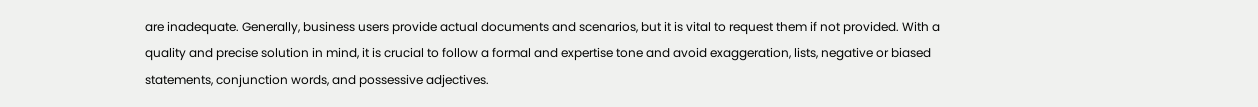are inadequate. Generally, business users provide actual documents and scenarios, but it is vital to request them if not provided. With a quality and precise solution in mind, it is crucial to follow a formal and expertise tone and avoid exaggeration, lists, negative or biased statements, conjunction words, and possessive adjectives.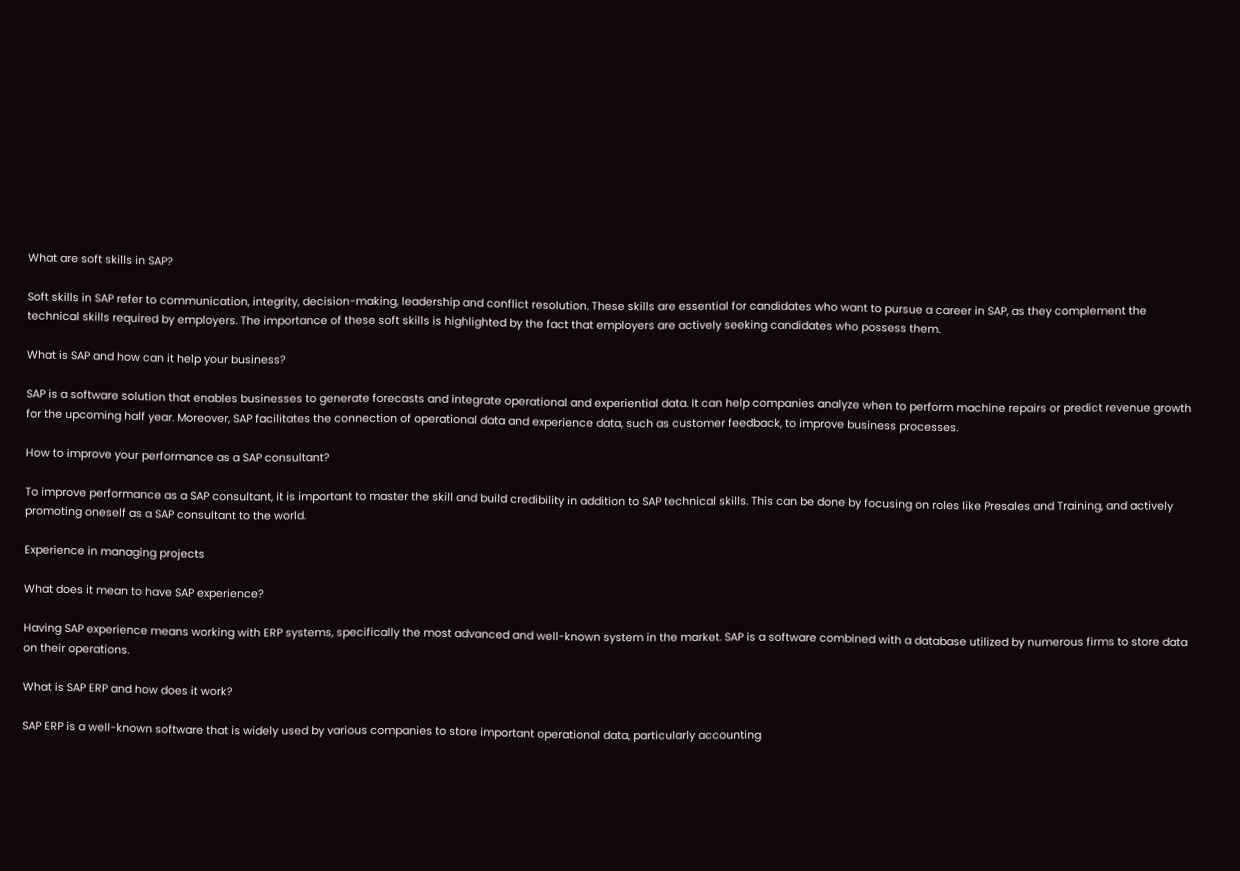What are soft skills in SAP?

Soft skills in SAP refer to communication, integrity, decision-making, leadership and conflict resolution. These skills are essential for candidates who want to pursue a career in SAP, as they complement the technical skills required by employers. The importance of these soft skills is highlighted by the fact that employers are actively seeking candidates who possess them.

What is SAP and how can it help your business?

SAP is a software solution that enables businesses to generate forecasts and integrate operational and experiential data. It can help companies analyze when to perform machine repairs or predict revenue growth for the upcoming half year. Moreover, SAP facilitates the connection of operational data and experience data, such as customer feedback, to improve business processes.

How to improve your performance as a SAP consultant?

To improve performance as a SAP consultant, it is important to master the skill and build credibility in addition to SAP technical skills. This can be done by focusing on roles like Presales and Training, and actively promoting oneself as a SAP consultant to the world.

Experience in managing projects

What does it mean to have SAP experience?

Having SAP experience means working with ERP systems, specifically the most advanced and well-known system in the market. SAP is a software combined with a database utilized by numerous firms to store data on their operations.

What is SAP ERP and how does it work?

SAP ERP is a well-known software that is widely used by various companies to store important operational data, particularly accounting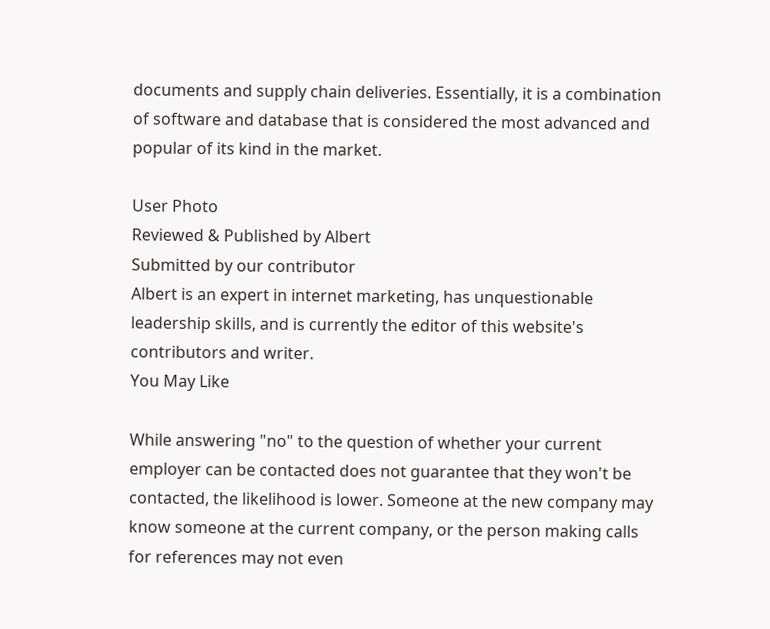documents and supply chain deliveries. Essentially, it is a combination of software and database that is considered the most advanced and popular of its kind in the market.

User Photo
Reviewed & Published by Albert
Submitted by our contributor
Albert is an expert in internet marketing, has unquestionable leadership skills, and is currently the editor of this website's contributors and writer.
You May Like

While answering "no" to the question of whether your current employer can be contacted does not guarantee that they won't be contacted, the likelihood is lower. Someone at the new company may know someone at the current company, or the person making calls for references may not even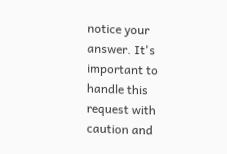notice your answer. It's important to handle this request with caution and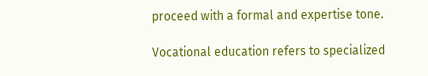proceed with a formal and expertise tone.

Vocational education refers to specialized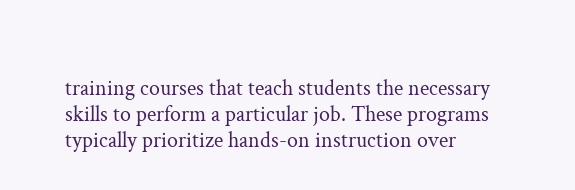training courses that teach students the necessary skills to perform a particular job. These programs typically prioritize hands-on instruction over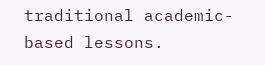traditional academic-based lessons.